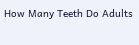How Many Teeth Do Adults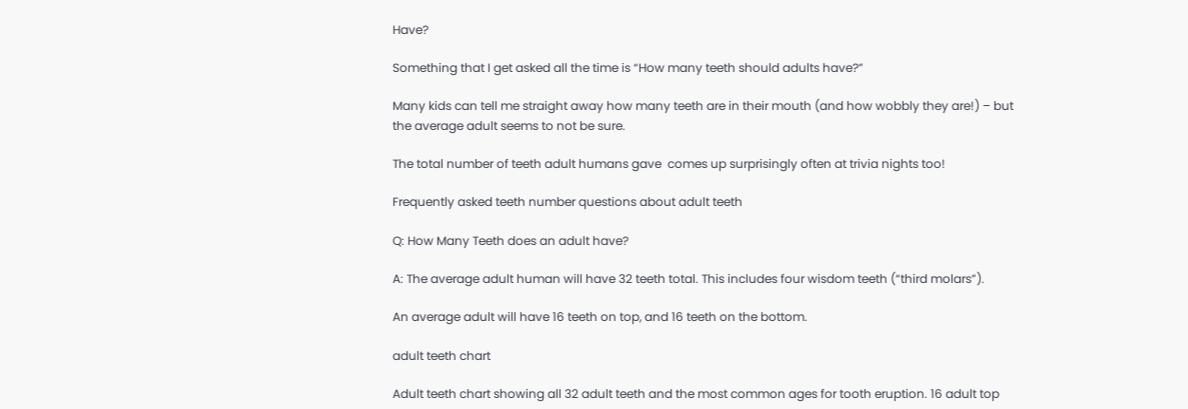Have?

Something that I get asked all the time is “How many teeth should adults have?”

Many kids can tell me straight away how many teeth are in their mouth (and how wobbly they are!) – but the average adult seems to not be sure.

The total number of teeth adult humans gave  comes up surprisingly often at trivia nights too!

Frequently asked teeth number questions about adult teeth

Q: How Many Teeth does an adult have?

A: The average adult human will have 32 teeth total. This includes four wisdom teeth (“third molars”).

An average adult will have 16 teeth on top, and 16 teeth on the bottom.

adult teeth chart

Adult teeth chart showing all 32 adult teeth and the most common ages for tooth eruption. 16 adult top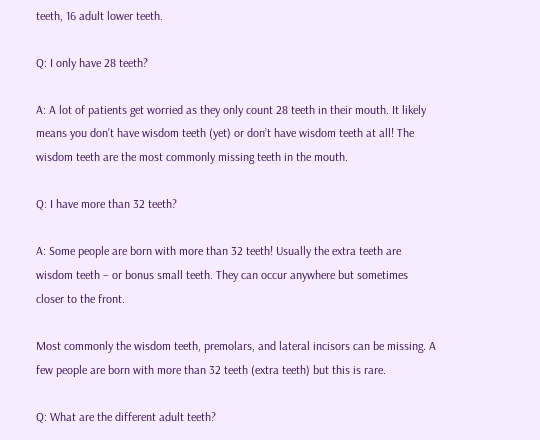teeth, 16 adult lower teeth.

Q: I only have 28 teeth?

A: A lot of patients get worried as they only count 28 teeth in their mouth. It likely means you don’t have wisdom teeth (yet) or don’t have wisdom teeth at all! The wisdom teeth are the most commonly missing teeth in the mouth.

Q: I have more than 32 teeth?

A: Some people are born with more than 32 teeth! Usually the extra teeth are wisdom teeth – or bonus small teeth. They can occur anywhere but sometimes closer to the front.

Most commonly the wisdom teeth, premolars, and lateral incisors can be missing. A few people are born with more than 32 teeth (extra teeth) but this is rare.

Q: What are the different adult teeth?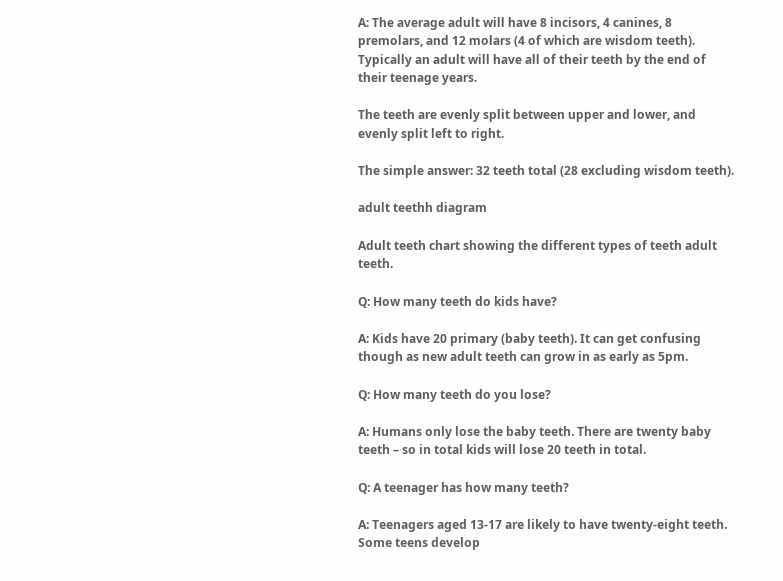A: The average adult will have 8 incisors, 4 canines, 8 premolars, and 12 molars (4 of which are wisdom teeth). Typically an adult will have all of their teeth by the end of their teenage years.

The teeth are evenly split between upper and lower, and evenly split left to right.

The simple answer: 32 teeth total (28 excluding wisdom teeth).

adult teethh diagram

Adult teeth chart showing the different types of teeth adult teeth.

Q: How many teeth do kids have?

A: Kids have 20 primary (baby teeth). It can get confusing though as new adult teeth can grow in as early as 5pm.

Q: How many teeth do you lose?

A: Humans only lose the baby teeth. There are twenty baby teeth – so in total kids will lose 20 teeth in total.

Q: A teenager has how many teeth?

A: Teenagers aged 13-17 are likely to have twenty-eight teeth. Some teens develop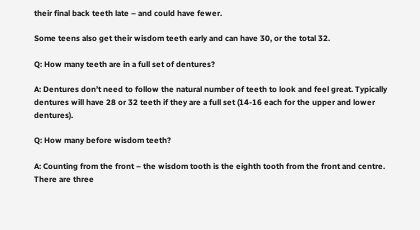their final back teeth late – and could have fewer.

Some teens also get their wisdom teeth early and can have 30, or the total 32.

Q: How many teeth are in a full set of dentures?

A: Dentures don’t need to follow the natural number of teeth to look and feel great. Typically dentures will have 28 or 32 teeth if they are a full set (14-16 each for the upper and lower dentures).

Q: How many before wisdom teeth?

A: Counting from the front – the wisdom tooth is the eighth tooth from the front and centre. There are three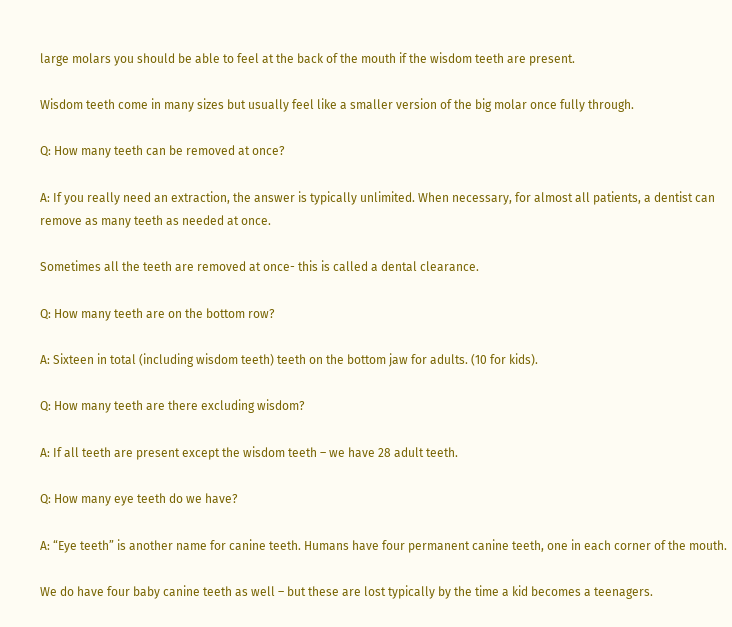large molars you should be able to feel at the back of the mouth if the wisdom teeth are present.

Wisdom teeth come in many sizes but usually feel like a smaller version of the big molar once fully through.

Q: How many teeth can be removed at once?

A: If you really need an extraction, the answer is typically unlimited. When necessary, for almost all patients, a dentist can remove as many teeth as needed at once.

Sometimes all the teeth are removed at once- this is called a dental clearance.

Q: How many teeth are on the bottom row?

A: Sixteen in total (including wisdom teeth) teeth on the bottom jaw for adults. (10 for kids).

Q: How many teeth are there excluding wisdom?

A: If all teeth are present except the wisdom teeth – we have 28 adult teeth.

Q: How many eye teeth do we have?

A: “Eye teeth” is another name for canine teeth. Humans have four permanent canine teeth, one in each corner of the mouth.

We do have four baby canine teeth as well – but these are lost typically by the time a kid becomes a teenagers.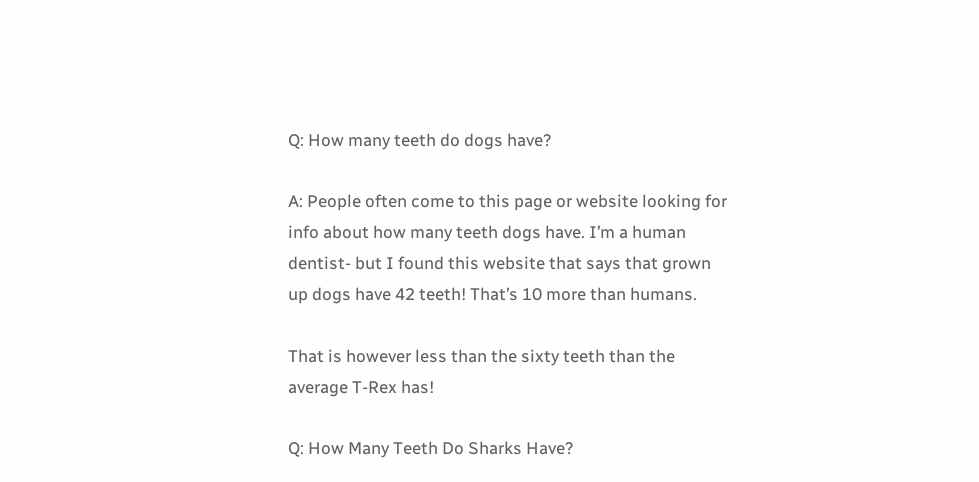Q: How many teeth do dogs have?

A: People often come to this page or website looking for info about how many teeth dogs have. I’m a human dentist- but I found this website that says that grown up dogs have 42 teeth! That’s 10 more than humans.

That is however less than the sixty teeth than the average T-Rex has!

Q: How Many Teeth Do Sharks Have?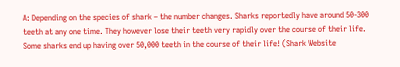A: Depending on the species of shark – the number changes. Sharks reportedly have around 50-300 teeth at any one time. They however lose their teeth very rapidly over the course of their life. Some sharks end up having over 50,000 teeth in the course of their life! (Shark Website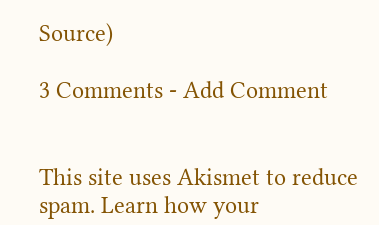Source)

3 Comments - Add Comment


This site uses Akismet to reduce spam. Learn how your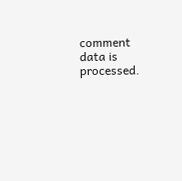comment data is processed.